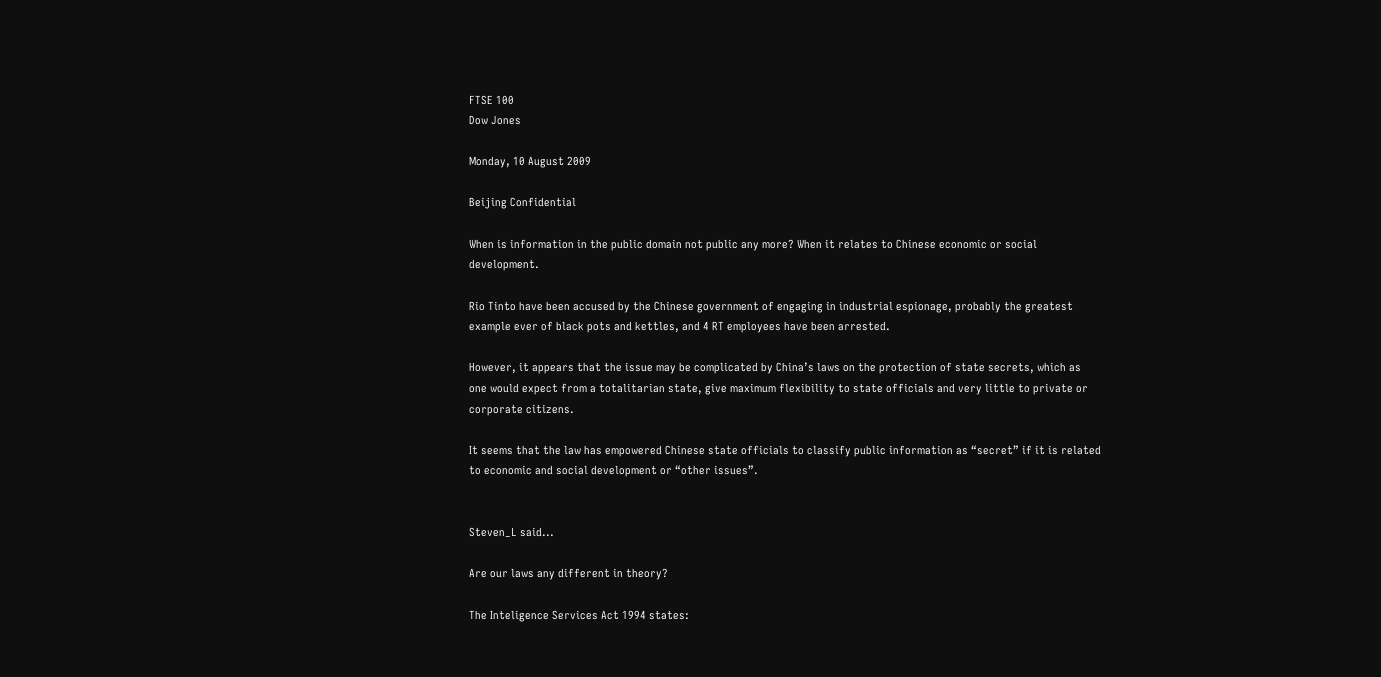FTSE 100
Dow Jones

Monday, 10 August 2009

Beijing Confidential

When is information in the public domain not public any more? When it relates to Chinese economic or social development.

Rio Tinto have been accused by the Chinese government of engaging in industrial espionage, probably the greatest example ever of black pots and kettles, and 4 RT employees have been arrested.

However, it appears that the issue may be complicated by China’s laws on the protection of state secrets, which as one would expect from a totalitarian state, give maximum flexibility to state officials and very little to private or corporate citizens.

It seems that the law has empowered Chinese state officials to classify public information as “secret” if it is related to economic and social development or “other issues”.


Steven_L said...

Are our laws any different in theory?

The Inteligence Services Act 1994 states: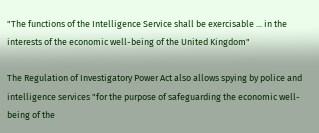"The functions of the Intelligence Service shall be exercisable ... in the interests of the economic well-being of the United Kingdom"

The Regulation of Investigatory Power Act also allows spying by police and intelligence services "for the purpose of safeguarding the economic well-being of the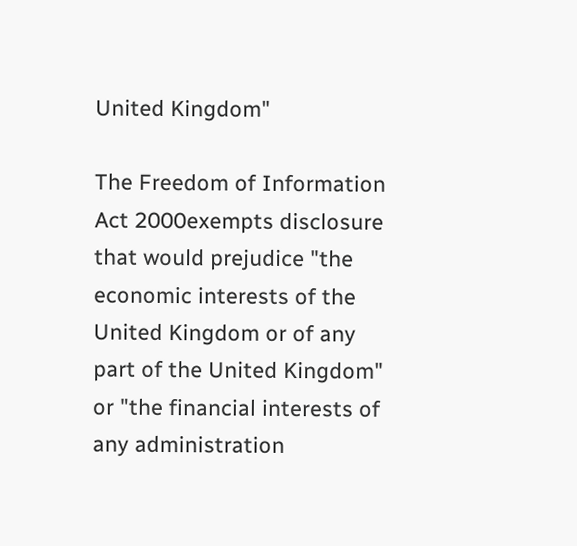United Kingdom"

The Freedom of Information Act 2000exempts disclosure that would prejudice "the economic interests of the United Kingdom or of any part of the United Kingdom" or "the financial interests of any administration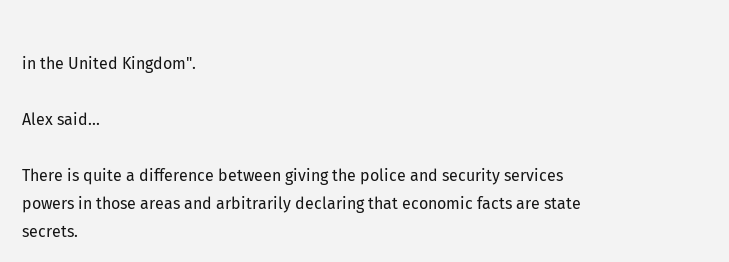in the United Kingdom".

Alex said...

There is quite a difference between giving the police and security services powers in those areas and arbitrarily declaring that economic facts are state secrets.